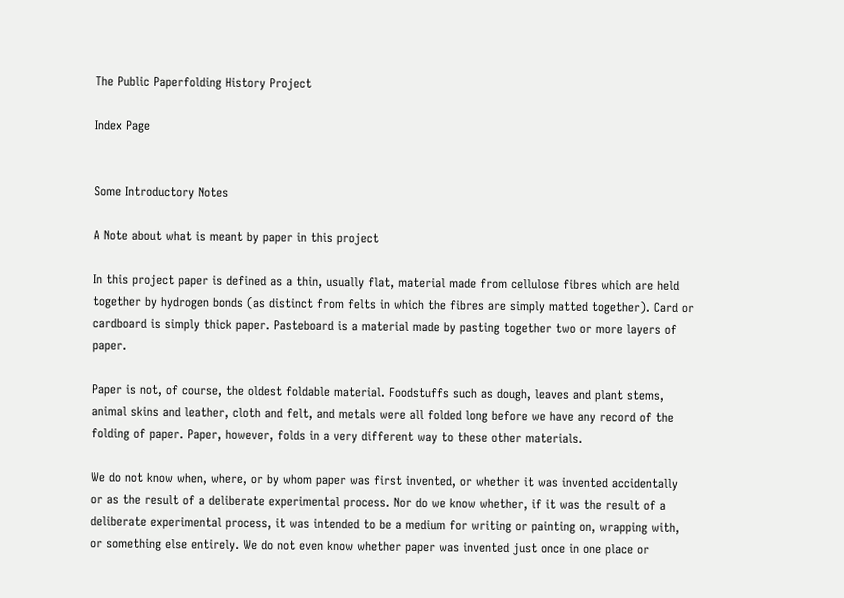The Public Paperfolding History Project

Index Page


Some Introductory Notes

A Note about what is meant by paper in this project

In this project paper is defined as a thin, usually flat, material made from cellulose fibres which are held together by hydrogen bonds (as distinct from felts in which the fibres are simply matted together). Card or cardboard is simply thick paper. Pasteboard is a material made by pasting together two or more layers of paper.

Paper is not, of course, the oldest foldable material. Foodstuffs such as dough, leaves and plant stems, animal skins and leather, cloth and felt, and metals were all folded long before we have any record of the folding of paper. Paper, however, folds in a very different way to these other materials.

We do not know when, where, or by whom paper was first invented, or whether it was invented accidentally or as the result of a deliberate experimental process. Nor do we know whether, if it was the result of a deliberate experimental process, it was intended to be a medium for writing or painting on, wrapping with, or something else entirely. We do not even know whether paper was invented just once in one place or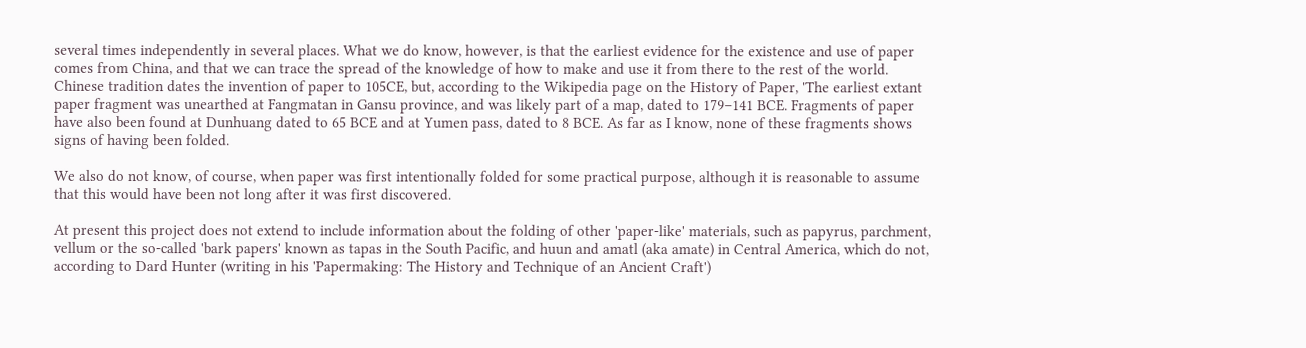several times independently in several places. What we do know, however, is that the earliest evidence for the existence and use of paper comes from China, and that we can trace the spread of the knowledge of how to make and use it from there to the rest of the world. Chinese tradition dates the invention of paper to 105CE, but, according to the Wikipedia page on the History of Paper, 'The earliest extant paper fragment was unearthed at Fangmatan in Gansu province, and was likely part of a map, dated to 179–141 BCE. Fragments of paper have also been found at Dunhuang dated to 65 BCE and at Yumen pass, dated to 8 BCE. As far as I know, none of these fragments shows signs of having been folded.

We also do not know, of course, when paper was first intentionally folded for some practical purpose, although it is reasonable to assume that this would have been not long after it was first discovered.

At present this project does not extend to include information about the folding of other 'paper-like' materials, such as papyrus, parchment, vellum or the so-called 'bark papers' known as tapas in the South Pacific, and huun and amatl (aka amate) in Central America, which do not, according to Dard Hunter (writing in his 'Papermaking: The History and Technique of an Ancient Craft')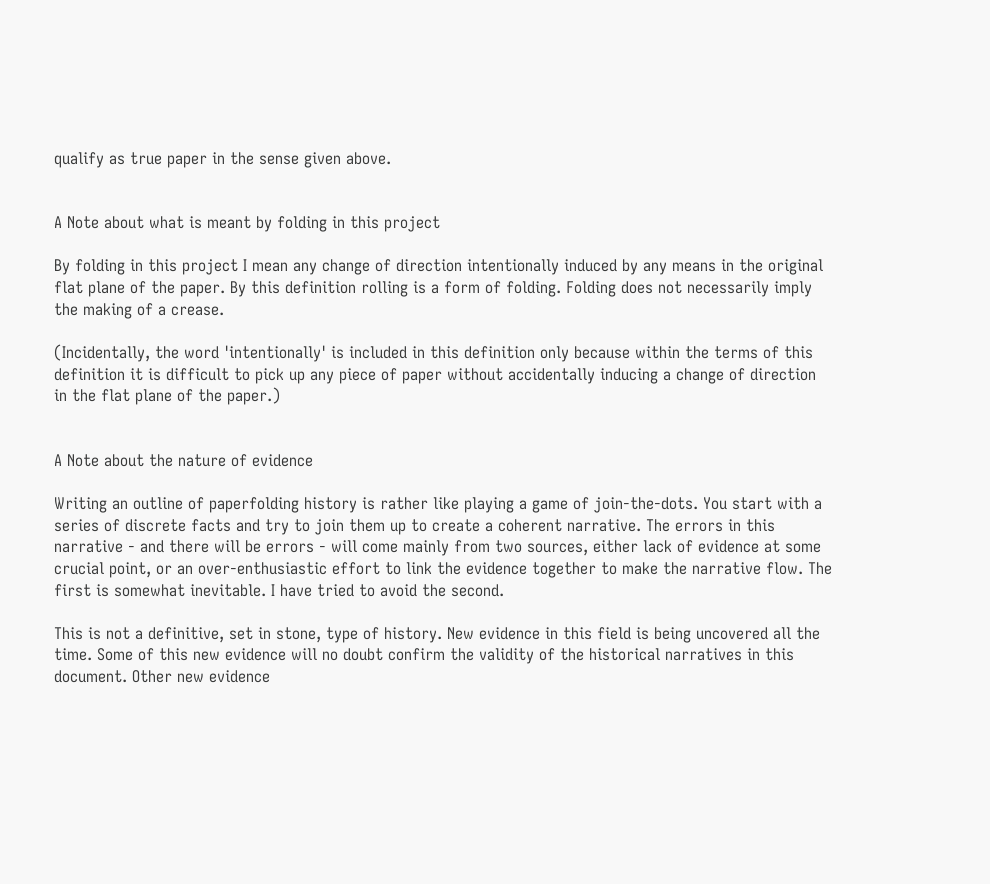qualify as true paper in the sense given above.


A Note about what is meant by folding in this project

By folding in this project I mean any change of direction intentionally induced by any means in the original flat plane of the paper. By this definition rolling is a form of folding. Folding does not necessarily imply the making of a crease.

(Incidentally, the word 'intentionally' is included in this definition only because within the terms of this definition it is difficult to pick up any piece of paper without accidentally inducing a change of direction in the flat plane of the paper.)


A Note about the nature of evidence

Writing an outline of paperfolding history is rather like playing a game of join-the-dots. You start with a series of discrete facts and try to join them up to create a coherent narrative. The errors in this narrative - and there will be errors - will come mainly from two sources, either lack of evidence at some crucial point, or an over-enthusiastic effort to link the evidence together to make the narrative flow. The first is somewhat inevitable. I have tried to avoid the second.

This is not a definitive, set in stone, type of history. New evidence in this field is being uncovered all the time. Some of this new evidence will no doubt confirm the validity of the historical narratives in this document. Other new evidence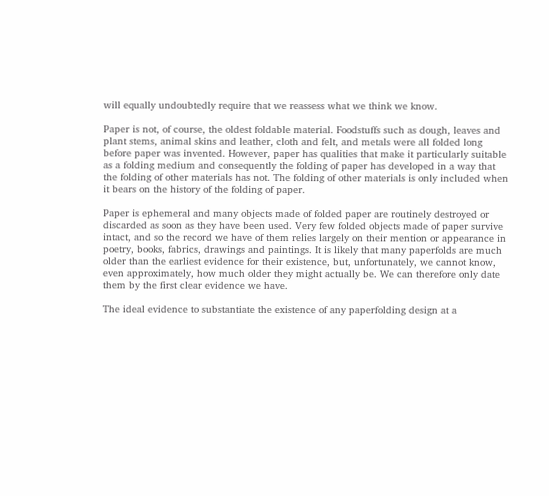will equally undoubtedly require that we reassess what we think we know.

Paper is not, of course, the oldest foldable material. Foodstuffs such as dough, leaves and plant stems, animal skins and leather, cloth and felt, and metals were all folded long before paper was invented. However, paper has qualities that make it particularly suitable as a folding medium and consequently the folding of paper has developed in a way that the folding of other materials has not. The folding of other materials is only included when it bears on the history of the folding of paper.

Paper is ephemeral and many objects made of folded paper are routinely destroyed or discarded as soon as they have been used. Very few folded objects made of paper survive intact, and so the record we have of them relies largely on their mention or appearance in poetry, books, fabrics, drawings and paintings. It is likely that many paperfolds are much older than the earliest evidence for their existence, but, unfortunately, we cannot know, even approximately, how much older they might actually be. We can therefore only date them by the first clear evidence we have.

The ideal evidence to substantiate the existence of any paperfolding design at a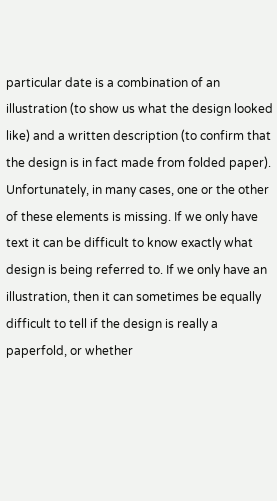particular date is a combination of an illustration (to show us what the design looked like) and a written description (to confirm that the design is in fact made from folded paper). Unfortunately, in many cases, one or the other of these elements is missing. If we only have text it can be difficult to know exactly what design is being referred to. If we only have an illustration, then it can sometimes be equally difficult to tell if the design is really a paperfold, or whether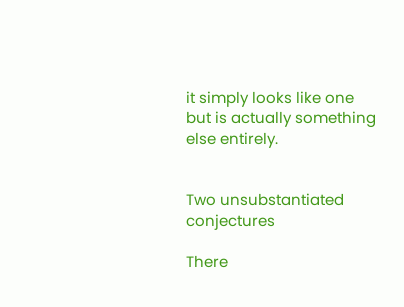it simply looks like one but is actually something else entirely.


Two unsubstantiated conjectures

There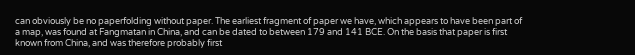can obviously be no paperfolding without paper. The earliest fragment of paper we have, which appears to have been part of a map, was found at Fangmatan in China, and can be dated to between 179 and 141 BCE. On the basis that paper is first known from China, and was therefore probably first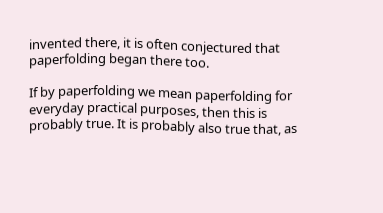invented there, it is often conjectured that paperfolding began there too.

If by paperfolding we mean paperfolding for everyday practical purposes, then this is probably true. It is probably also true that, as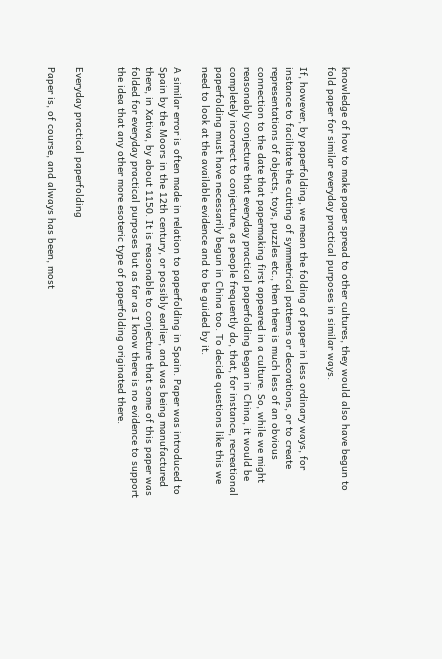knowledge of how to make paper spread to other cultures, they would also have begun to fold paper for similar everyday practical purposes in similar ways.

If, however, by paperfolding, we mean the folding of paper in less ordinary ways, for instance to facilitate the cutting of symmetrical patterns or decorations, or to create representations of objects, toys, puzzles etc., then there is much less of an obvious connection to the date that papermaking first appeared in a culture. So, while we might reasonably conjecture that everyday practical paperfolding began in China, it would be completely incorrect to conjecture, as people frequently do, that, for instance, recreational paperfolding must have necessarily begun in China too. To decide questions like this we need to look at the available evidence and to be guided by it.

A similar error is often made in relation to paperfolding in Spain. Paper was introduced to Spain by the Moors in the 12th century, or possibly earlier, and was being manufactured there, in Xativa, by about 1150. It is reasonable to conjecture that some of this paper was folded for everyday practical purposes but as far as I know there is no evidence to support the idea that any other more esoteric type of paperfolding originated there.


Everyday practical paperfolding

Paper is, of course, and always has been, most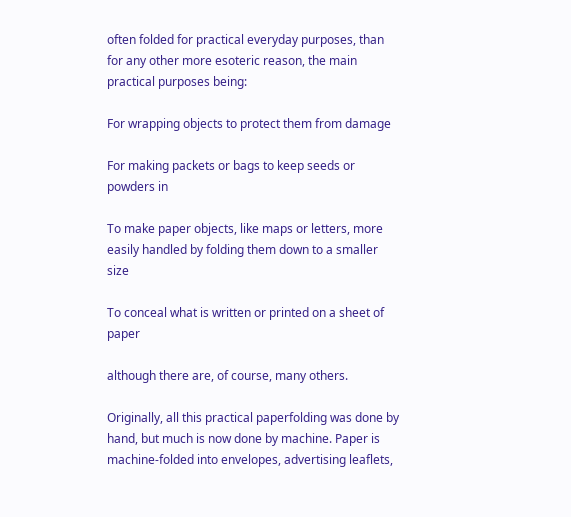often folded for practical everyday purposes, than for any other more esoteric reason, the main practical purposes being:

For wrapping objects to protect them from damage

For making packets or bags to keep seeds or powders in

To make paper objects, like maps or letters, more easily handled by folding them down to a smaller size

To conceal what is written or printed on a sheet of paper

although there are, of course, many others.

Originally, all this practical paperfolding was done by hand, but much is now done by machine. Paper is machine-folded into envelopes, advertising leaflets,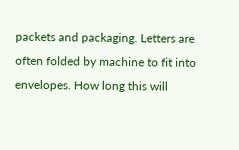packets and packaging. Letters are often folded by machine to fit into envelopes. How long this will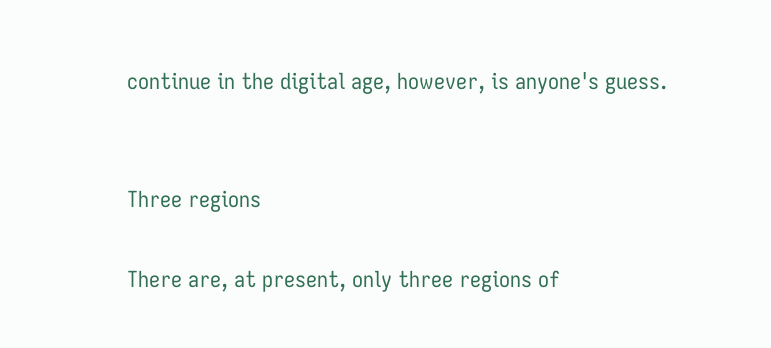continue in the digital age, however, is anyone's guess.


Three regions

There are, at present, only three regions of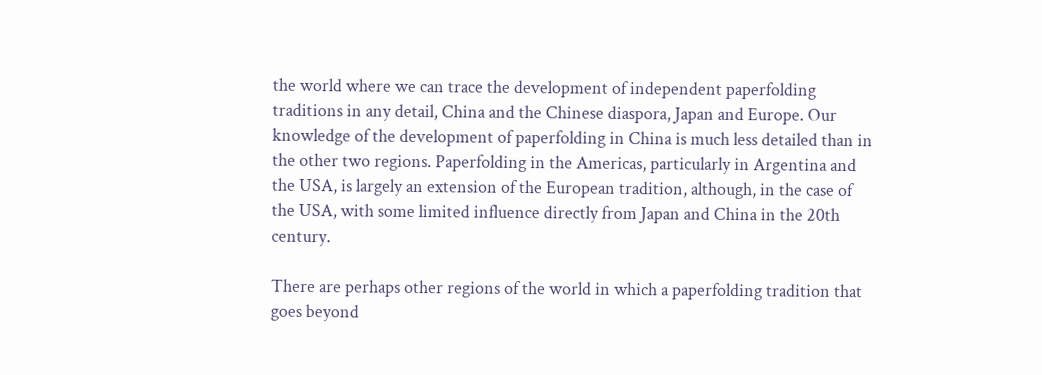the world where we can trace the development of independent paperfolding traditions in any detail, China and the Chinese diaspora, Japan and Europe. Our knowledge of the development of paperfolding in China is much less detailed than in the other two regions. Paperfolding in the Americas, particularly in Argentina and the USA, is largely an extension of the European tradition, although, in the case of the USA, with some limited influence directly from Japan and China in the 20th century.

There are perhaps other regions of the world in which a paperfolding tradition that goes beyond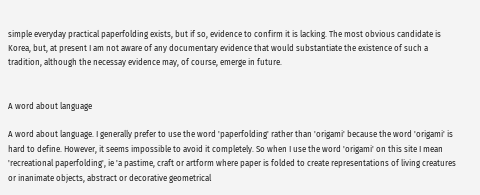simple everyday practical paperfolding exists, but if so, evidence to confirm it is lacking. The most obvious candidate is Korea, but, at present I am not aware of any documentary evidence that would substantiate the existence of such a tradition, although the necessay evidence may, of course, emerge in future.


A word about language

A word about language. I generally prefer to use the word 'paperfolding' rather than 'origami' because the word 'origami' is hard to define. However, it seems impossible to avoid it completely. So when I use the word 'origami' on this site I mean 'recreational paperfolding', ie 'a pastime, craft or artform where paper is folded to create representations of living creatures or inanimate objects, abstract or decorative geometrical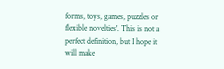forms, toys, games, puzzles or flexible novelties'. This is not a perfect definition, but I hope it will make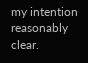my intention reasonably clear.